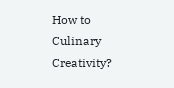How to Culinary Creativity?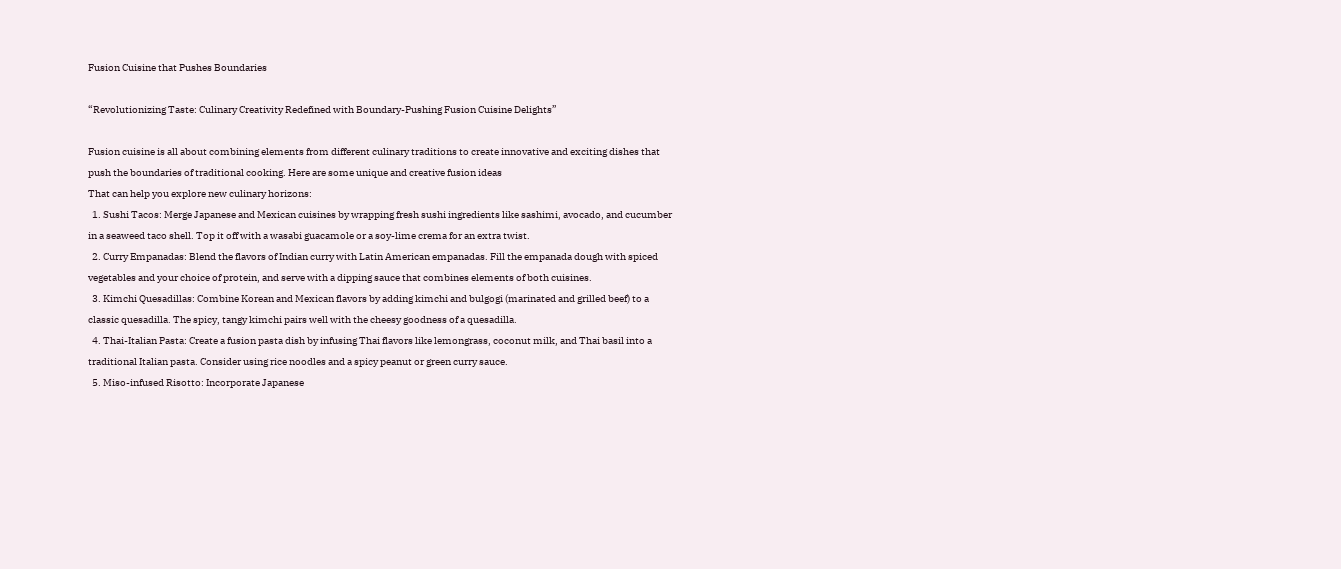Fusion Cuisine that Pushes Boundaries

“Revolutionizing Taste: Culinary Creativity Redefined with Boundary-Pushing Fusion Cuisine Delights”

Fusion cuisine is all about combining elements from different culinary traditions to create innovative and exciting dishes that push the boundaries of traditional cooking. Here are some unique and creative fusion ideas
That can help you explore new culinary horizons:
  1. Sushi Tacos: Merge Japanese and Mexican cuisines by wrapping fresh sushi ingredients like sashimi, avocado, and cucumber in a seaweed taco shell. Top it off with a wasabi guacamole or a soy-lime crema for an extra twist.
  2. Curry Empanadas: Blend the flavors of Indian curry with Latin American empanadas. Fill the empanada dough with spiced vegetables and your choice of protein, and serve with a dipping sauce that combines elements of both cuisines.
  3. Kimchi Quesadillas: Combine Korean and Mexican flavors by adding kimchi and bulgogi (marinated and grilled beef) to a classic quesadilla. The spicy, tangy kimchi pairs well with the cheesy goodness of a quesadilla.
  4. Thai-Italian Pasta: Create a fusion pasta dish by infusing Thai flavors like lemongrass, coconut milk, and Thai basil into a traditional Italian pasta. Consider using rice noodles and a spicy peanut or green curry sauce.
  5. Miso-infused Risotto: Incorporate Japanese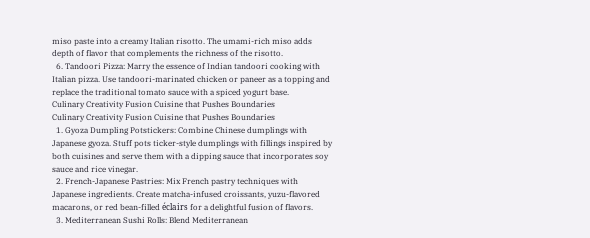miso paste into a creamy Italian risotto. The umami-rich miso adds depth of flavor that complements the richness of the risotto.
  6. Tandoori Pizza: Marry the essence of Indian tandoori cooking with Italian pizza. Use tandoori-marinated chicken or paneer as a topping and replace the traditional tomato sauce with a spiced yogurt base.
Culinary Creativity Fusion Cuisine that Pushes Boundaries
Culinary Creativity Fusion Cuisine that Pushes Boundaries
  1. Gyoza Dumpling Potstickers: Combine Chinese dumplings with Japanese gyoza. Stuff pots ticker-style dumplings with fillings inspired by both cuisines and serve them with a dipping sauce that incorporates soy sauce and rice vinegar.
  2. French-Japanese Pastries: Mix French pastry techniques with Japanese ingredients. Create matcha-infused croissants, yuzu-flavored macarons, or red bean-filled éclairs for a delightful fusion of flavors.
  3. Mediterranean Sushi Rolls: Blend Mediterranean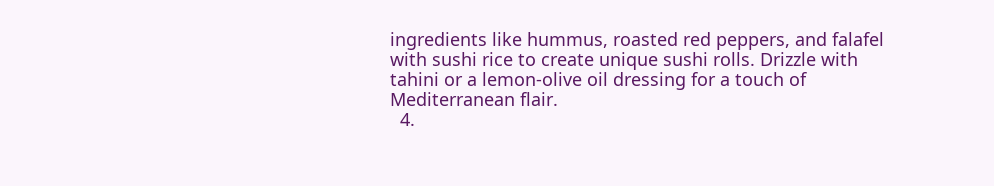ingredients like hummus, roasted red peppers, and falafel with sushi rice to create unique sushi rolls. Drizzle with tahini or a lemon-olive oil dressing for a touch of Mediterranean flair.
  4.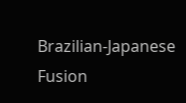Brazilian-Japanese Fusion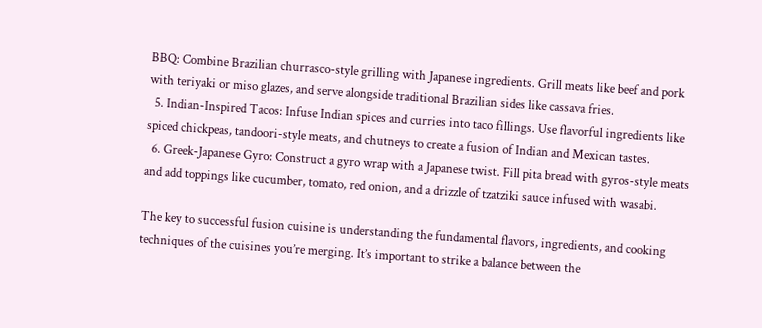BBQ: Combine Brazilian churrasco-style grilling with Japanese ingredients. Grill meats like beef and pork with teriyaki or miso glazes, and serve alongside traditional Brazilian sides like cassava fries.
  5. Indian-Inspired Tacos: Infuse Indian spices and curries into taco fillings. Use flavorful ingredients like spiced chickpeas, tandoori-style meats, and chutneys to create a fusion of Indian and Mexican tastes.
  6. Greek-Japanese Gyro: Construct a gyro wrap with a Japanese twist. Fill pita bread with gyros-style meats and add toppings like cucumber, tomato, red onion, and a drizzle of tzatziki sauce infused with wasabi.

The key to successful fusion cuisine is understanding the fundamental flavors, ingredients, and cooking techniques of the cuisines you’re merging. It’s important to strike a balance between the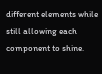different elements while still allowing each component to shine.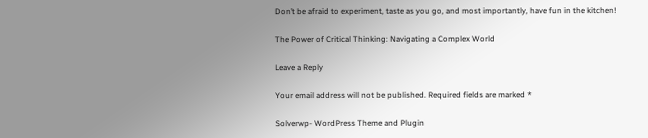Don’t be afraid to experiment, taste as you go, and most importantly, have fun in the kitchen!

The Power of Critical Thinking: Navigating a Complex World

Leave a Reply

Your email address will not be published. Required fields are marked *

Solverwp- WordPress Theme and Plugin